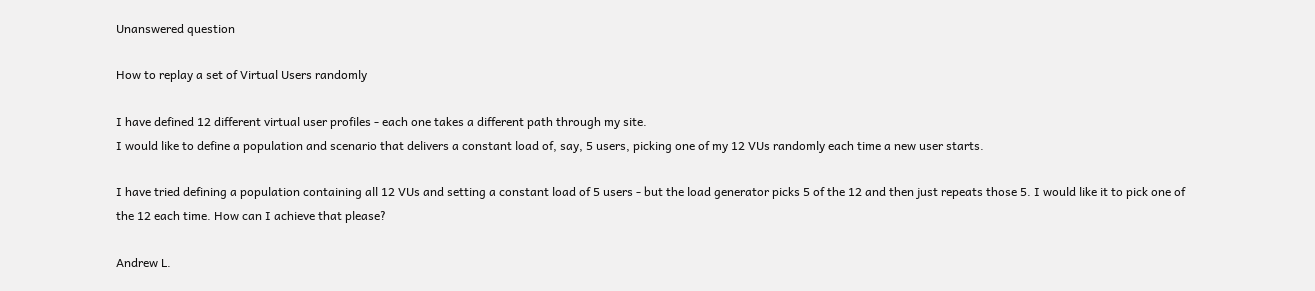Unanswered question

How to replay a set of Virtual Users randomly

I have defined 12 different virtual user profiles - each one takes a different path through my site.
I would like to define a population and scenario that delivers a constant load of, say, 5 users, picking one of my 12 VUs randomly each time a new user starts.

I have tried defining a population containing all 12 VUs and setting a constant load of 5 users - but the load generator picks 5 of the 12 and then just repeats those 5. I would like it to pick one of the 12 each time. How can I achieve that please?

Andrew L.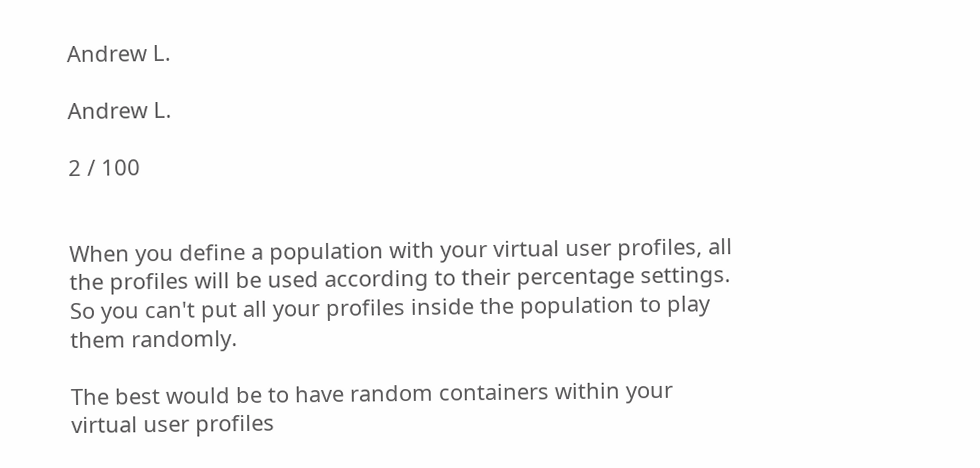Andrew L.

Andrew L.

2 / 100


When you define a population with your virtual user profiles, all the profiles will be used according to their percentage settings. So you can't put all your profiles inside the population to play them randomly.

The best would be to have random containers within your virtual user profiles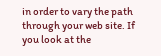in order to vary the path through your web site. If you look at the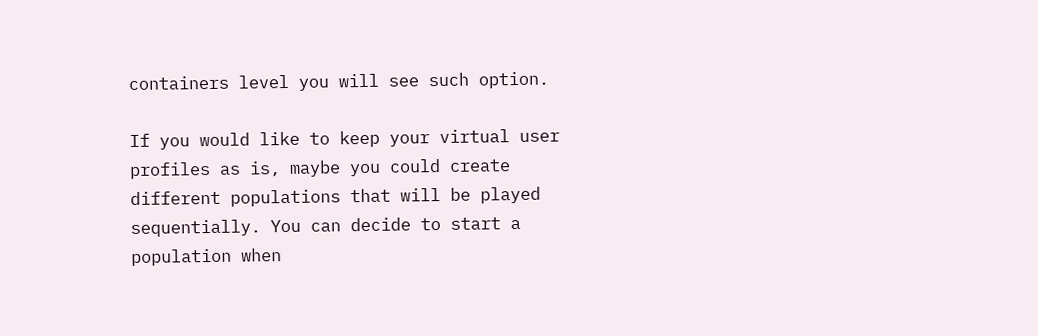containers level you will see such option.

If you would like to keep your virtual user profiles as is, maybe you could create different populations that will be played sequentially. You can decide to start a population when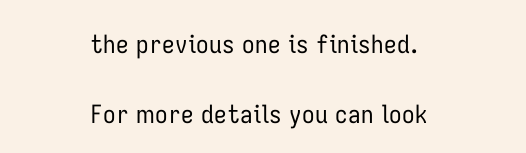the previous one is finished.

For more details you can look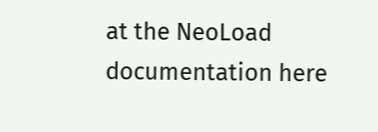at the NeoLoad documentation here